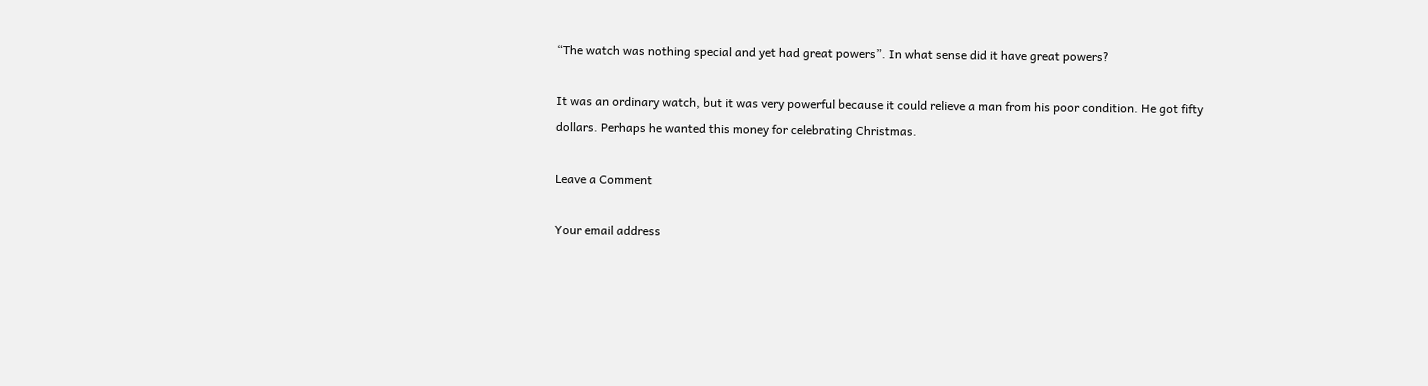“The watch was nothing special and yet had great powers”. In what sense did it have great powers?

It was an ordinary watch, but it was very powerful because it could relieve a man from his poor condition. He got fifty dollars. Perhaps he wanted this money for celebrating Christmas.

Leave a Comment

Your email address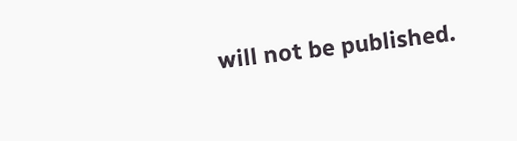will not be published.